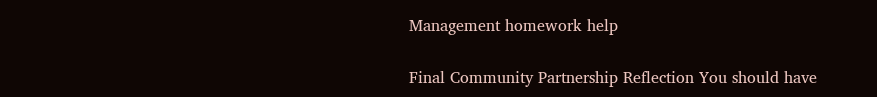Management homework help

Final Community Partnership Reflection You should have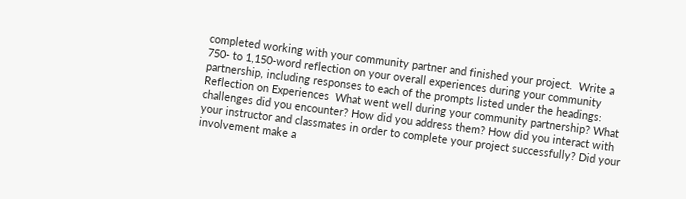completed working with your community partner and finished your project.  Write a 750- to 1,150-word reflection on your overall experiences during your community partnership, including responses to each of the prompts listed under the headings:  Reflection on Experiences  What went well during your community partnership? What challenges did you encounter? How did you address them? How did you interact with your instructor and classmates in order to complete your project successfully? Did your involvement make a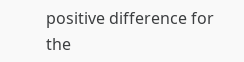positive difference for the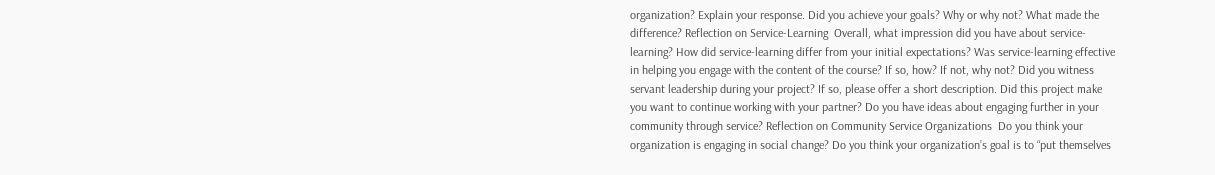organization? Explain your response. Did you achieve your goals? Why or why not? What made the difference? Reflection on Service-Learning  Overall, what impression did you have about service-learning? How did service-learning differ from your initial expectations? Was service-learning effective in helping you engage with the content of the course? If so, how? If not, why not? Did you witness servant leadership during your project? If so, please offer a short description. Did this project make you want to continue working with your partner? Do you have ideas about engaging further in your community through service? Reflection on Community Service Organizations  Do you think your organization is engaging in social change? Do you think your organization’s goal is to “put themselves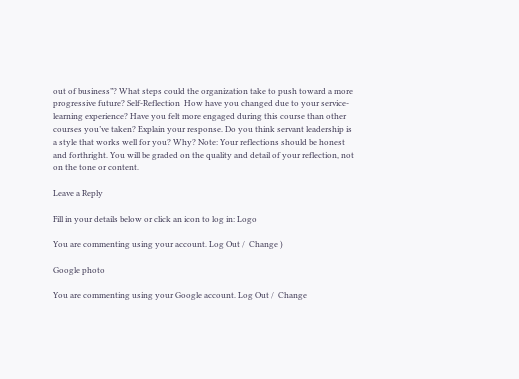out of business”? What steps could the organization take to push toward a more progressive future? Self-Reflection  How have you changed due to your service-learning experience? Have you felt more engaged during this course than other courses you’ve taken? Explain your response. Do you think servant leadership is a style that works well for you? Why? Note: Your reflections should be honest and forthright. You will be graded on the quality and detail of your reflection, not on the tone or content.

Leave a Reply

Fill in your details below or click an icon to log in: Logo

You are commenting using your account. Log Out /  Change )

Google photo

You are commenting using your Google account. Log Out /  Change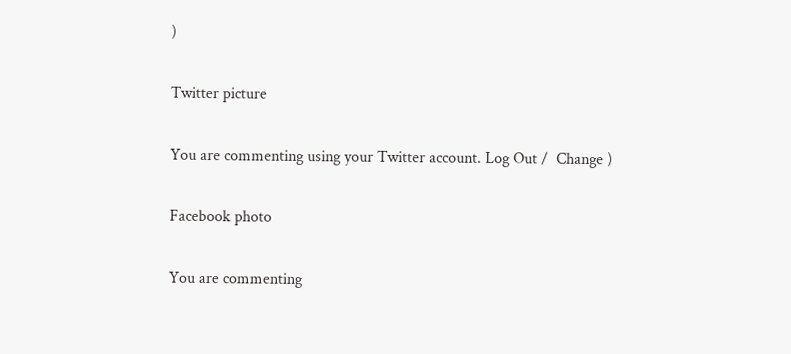)

Twitter picture

You are commenting using your Twitter account. Log Out /  Change )

Facebook photo

You are commenting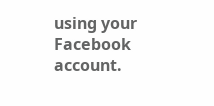using your Facebook account.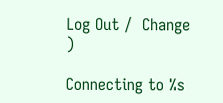Log Out /  Change )

Connecting to %s